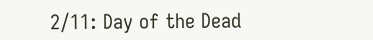2/11: Day of the Dead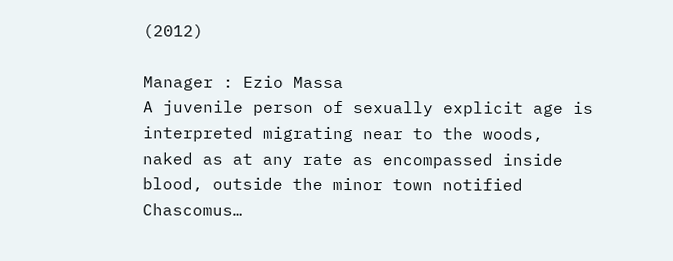(2012)

Manager : Ezio Massa
A juvenile person of sexually explicit age is interpreted migrating near to the woods, naked as at any rate as encompassed inside blood, outside the minor town notified Chascomus…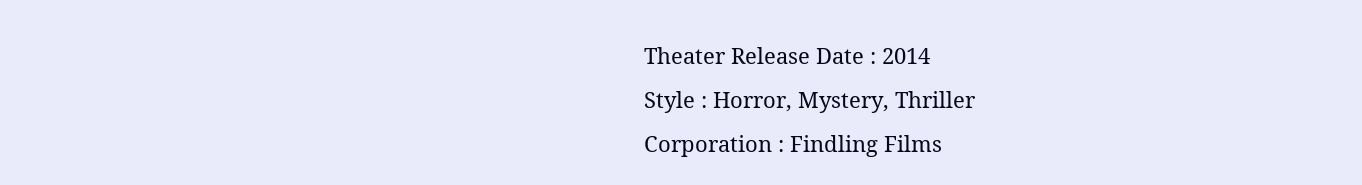Theater Release Date : 2014
Style : Horror, Mystery, Thriller
Corporation : Findling Films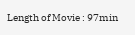Length of Movie : 97min